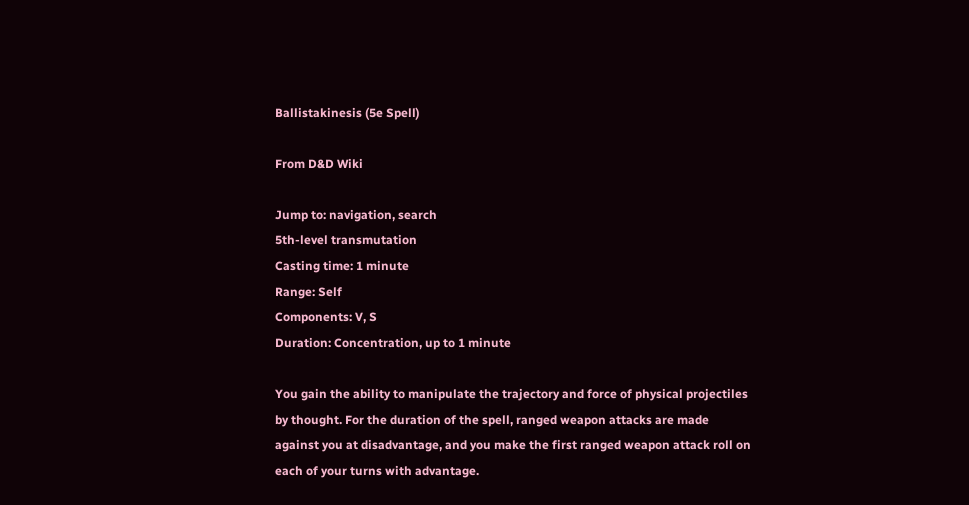Ballistakinesis (5e Spell)

From D&D Wiki

Jump to: navigation, search
5th-level transmutation
Casting time: 1 minute
Range: Self
Components: V, S
Duration: Concentration, up to 1 minute

You gain the ability to manipulate the trajectory and force of physical projectiles by thought. For the duration of the spell, ranged weapon attacks are made against you at disadvantage, and you make the first ranged weapon attack roll on each of your turns with advantage.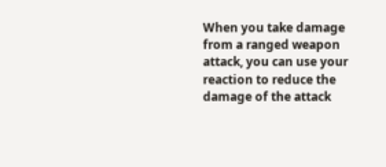When you take damage from a ranged weapon attack, you can use your reaction to reduce the damage of the attack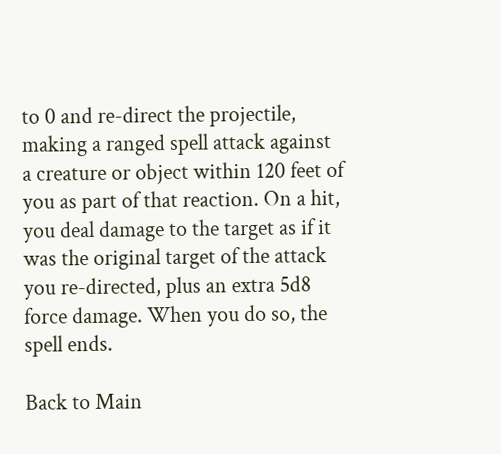to 0 and re-direct the projectile, making a ranged spell attack against a creature or object within 120 feet of you as part of that reaction. On a hit, you deal damage to the target as if it was the original target of the attack you re-directed, plus an extra 5d8 force damage. When you do so, the spell ends.

Back to Main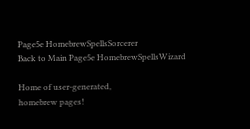Page5e HomebrewSpellsSorcerer
Back to Main Page5e HomebrewSpellsWizard

Home of user-generated,
homebrew pages!